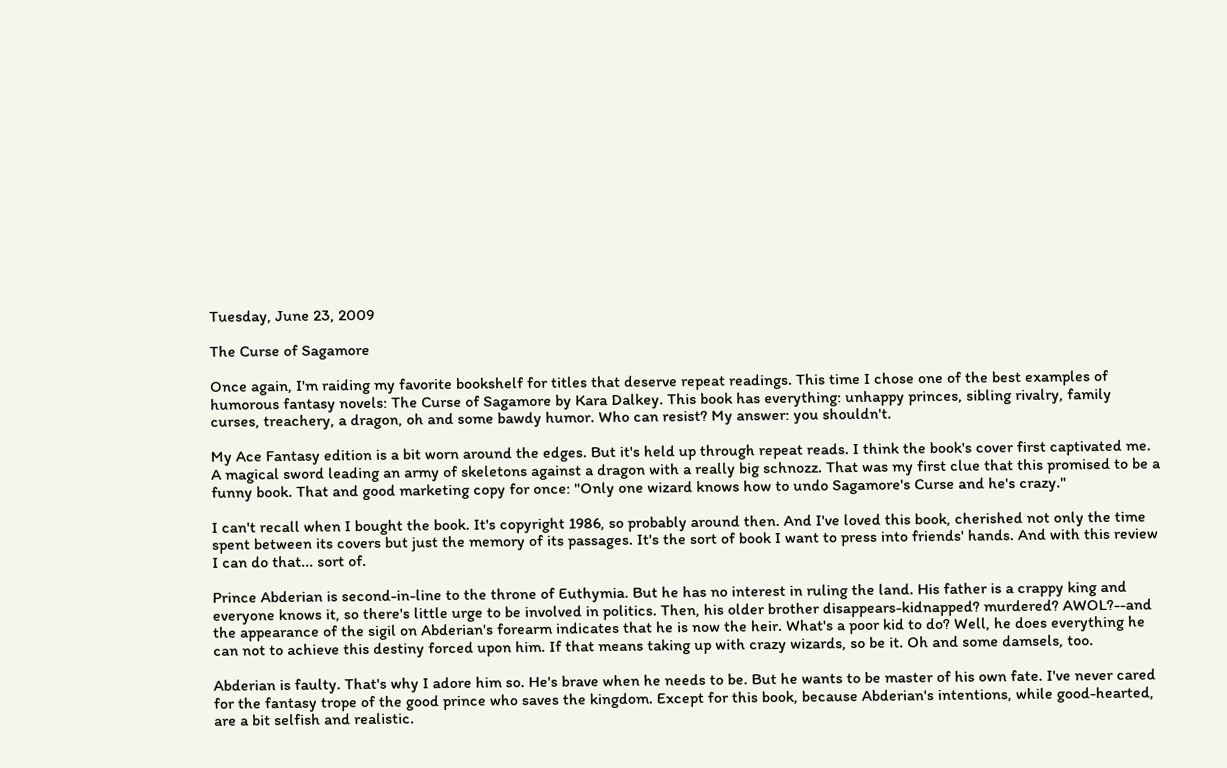Tuesday, June 23, 2009

The Curse of Sagamore

Once again, I'm raiding my favorite bookshelf for titles that deserve repeat readings. This time I chose one of the best examples of humorous fantasy novels: The Curse of Sagamore by Kara Dalkey. This book has everything: unhappy princes, sibling rivalry, family curses, treachery, a dragon, oh and some bawdy humor. Who can resist? My answer: you shouldn't.

My Ace Fantasy edition is a bit worn around the edges. But it's held up through repeat reads. I think the book's cover first captivated me. A magical sword leading an army of skeletons against a dragon with a really big schnozz. That was my first clue that this promised to be a funny book. That and good marketing copy for once: "Only one wizard knows how to undo Sagamore's Curse and he's crazy."

I can't recall when I bought the book. It's copyright 1986, so probably around then. And I've loved this book, cherished not only the time spent between its covers but just the memory of its passages. It's the sort of book I want to press into friends' hands. And with this review I can do that... sort of.

Prince Abderian is second-in-line to the throne of Euthymia. But he has no interest in ruling the land. His father is a crappy king and everyone knows it, so there's little urge to be involved in politics. Then, his older brother disappears-kidnapped? murdered? AWOL?--and the appearance of the sigil on Abderian's forearm indicates that he is now the heir. What's a poor kid to do? Well, he does everything he can not to achieve this destiny forced upon him. If that means taking up with crazy wizards, so be it. Oh and some damsels, too.

Abderian is faulty. That's why I adore him so. He's brave when he needs to be. But he wants to be master of his own fate. I've never cared for the fantasy trope of the good prince who saves the kingdom. Except for this book, because Abderian's intentions, while good-hearted, are a bit selfish and realistic.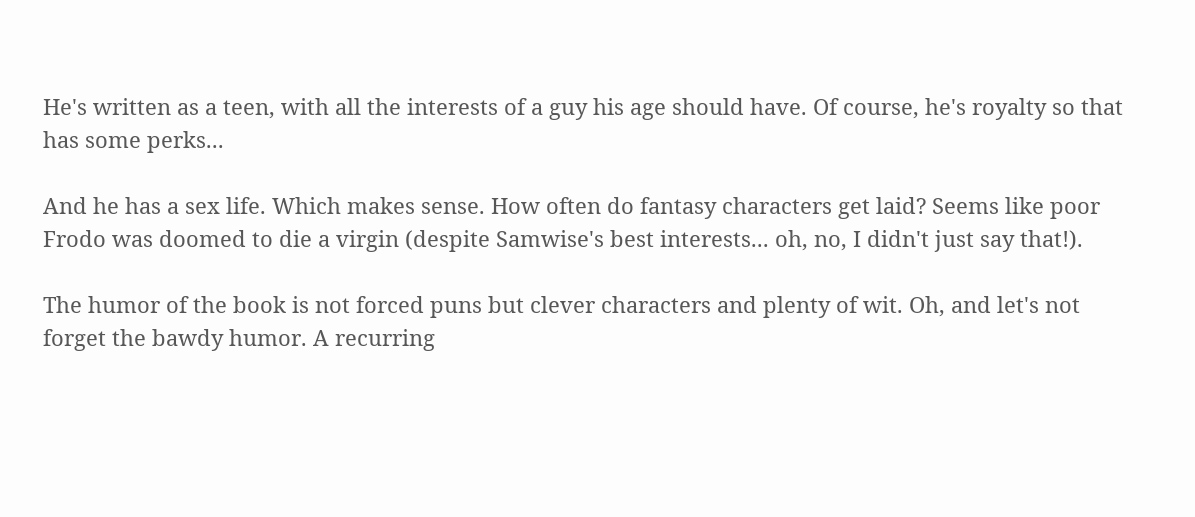He's written as a teen, with all the interests of a guy his age should have. Of course, he's royalty so that has some perks...

And he has a sex life. Which makes sense. How often do fantasy characters get laid? Seems like poor Frodo was doomed to die a virgin (despite Samwise's best interests... oh, no, I didn't just say that!).

The humor of the book is not forced puns but clever characters and plenty of wit. Oh, and let's not forget the bawdy humor. A recurring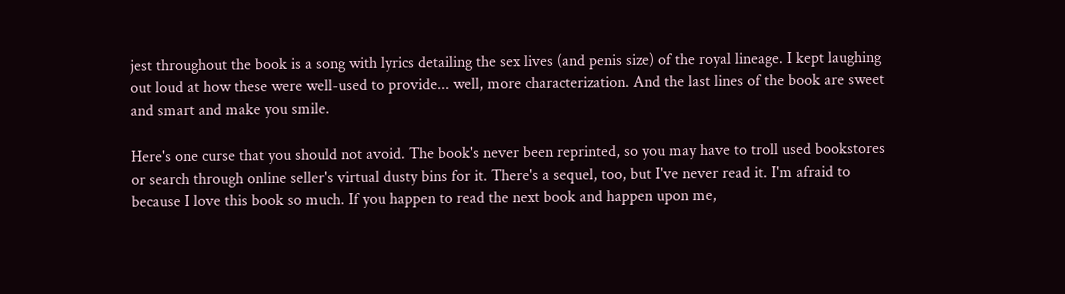jest throughout the book is a song with lyrics detailing the sex lives (and penis size) of the royal lineage. I kept laughing out loud at how these were well-used to provide... well, more characterization. And the last lines of the book are sweet and smart and make you smile.

Here's one curse that you should not avoid. The book's never been reprinted, so you may have to troll used bookstores or search through online seller's virtual dusty bins for it. There's a sequel, too, but I've never read it. I'm afraid to because I love this book so much. If you happen to read the next book and happen upon me,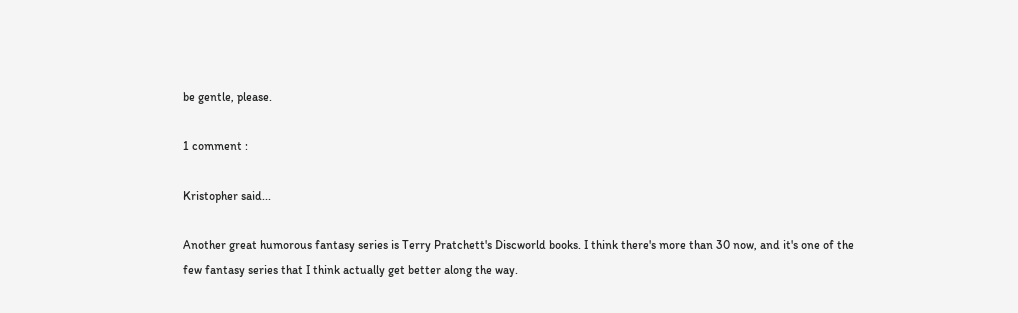be gentle, please.

1 comment :

Kristopher said...

Another great humorous fantasy series is Terry Pratchett's Discworld books. I think there's more than 30 now, and it's one of the few fantasy series that I think actually get better along the way.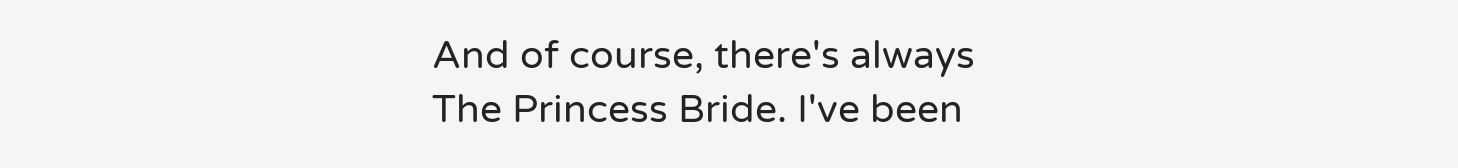And of course, there's always The Princess Bride. I've been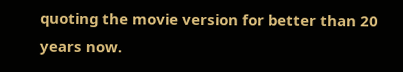quoting the movie version for better than 20 years now.